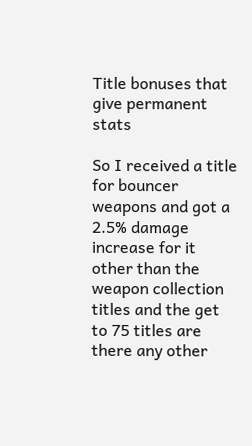Title bonuses that give permanent stats

So I received a title for bouncer weapons and got a 2.5% damage increase for it other than the weapon collection titles and the get to 75 titles are there any other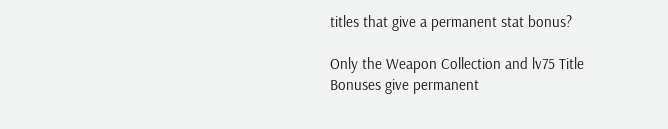titles that give a permanent stat bonus?

Only the Weapon Collection and lv75 Title Bonuses give permanent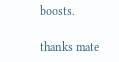boosts.

thanks mate